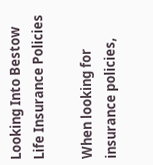Looking Into Bestow Life Insurance Policies

When looking for insurance policies,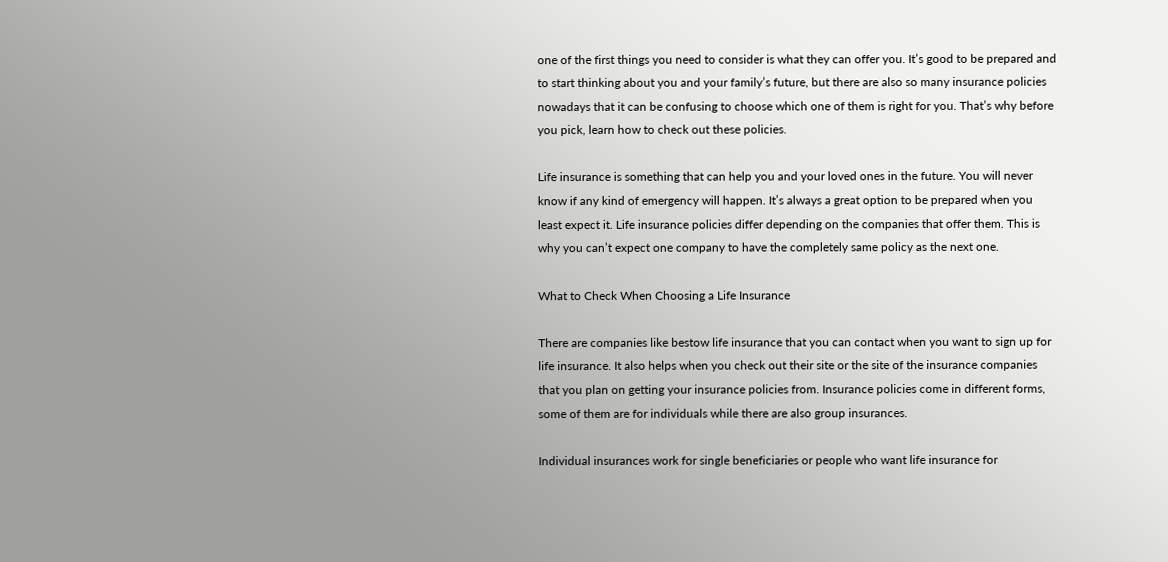one of the first things you need to consider is what they can offer you. It’s good to be prepared and to start thinking about you and your family’s future, but there are also so many insurance policies nowadays that it can be confusing to choose which one of them is right for you. That’s why before you pick, learn how to check out these policies.

Life insurance is something that can help you and your loved ones in the future. You will never know if any kind of emergency will happen. It’s always a great option to be prepared when you least expect it. Life insurance policies differ depending on the companies that offer them. This is why you can’t expect one company to have the completely same policy as the next one.

What to Check When Choosing a Life Insurance

There are companies like bestow life insurance that you can contact when you want to sign up for life insurance. It also helps when you check out their site or the site of the insurance companies that you plan on getting your insurance policies from. Insurance policies come in different forms, some of them are for individuals while there are also group insurances.

Individual insurances work for single beneficiaries or people who want life insurance for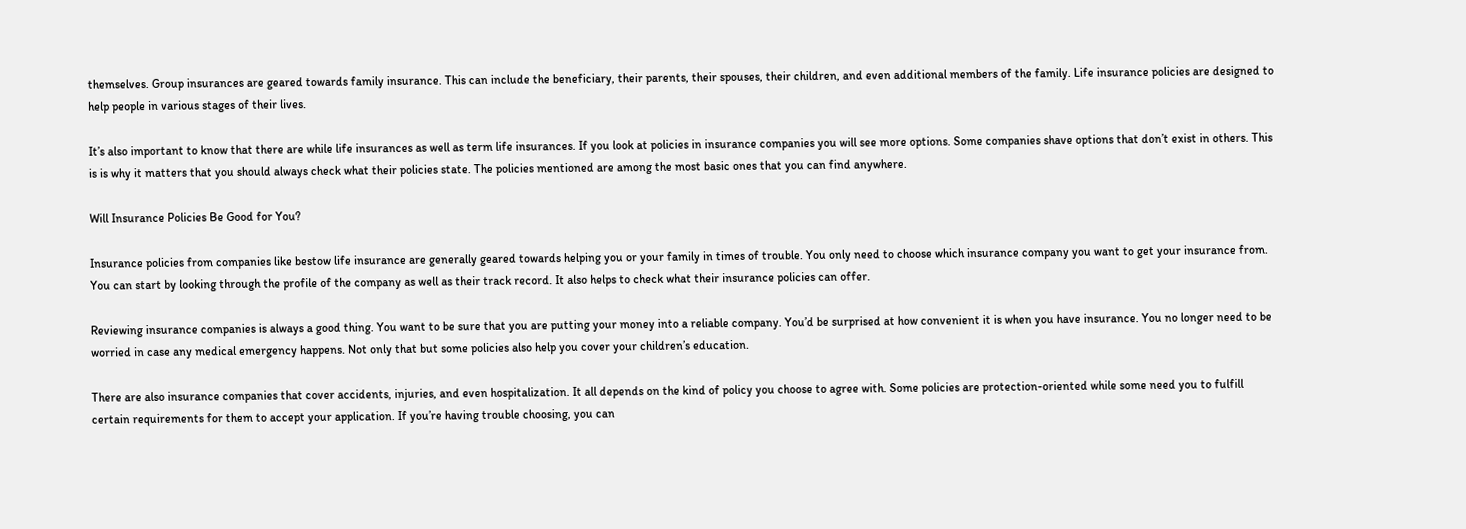themselves. Group insurances are geared towards family insurance. This can include the beneficiary, their parents, their spouses, their children, and even additional members of the family. Life insurance policies are designed to help people in various stages of their lives.

It’s also important to know that there are while life insurances as well as term life insurances. If you look at policies in insurance companies you will see more options. Some companies shave options that don’t exist in others. This is is why it matters that you should always check what their policies state. The policies mentioned are among the most basic ones that you can find anywhere.

Will Insurance Policies Be Good for You?

Insurance policies from companies like bestow life insurance are generally geared towards helping you or your family in times of trouble. You only need to choose which insurance company you want to get your insurance from. You can start by looking through the profile of the company as well as their track record. It also helps to check what their insurance policies can offer.

Reviewing insurance companies is always a good thing. You want to be sure that you are putting your money into a reliable company. You’d be surprised at how convenient it is when you have insurance. You no longer need to be worried in case any medical emergency happens. Not only that but some policies also help you cover your children’s education.

There are also insurance companies that cover accidents, injuries, and even hospitalization. It all depends on the kind of policy you choose to agree with. Some policies are protection-oriented while some need you to fulfill certain requirements for them to accept your application. If you’re having trouble choosing, you can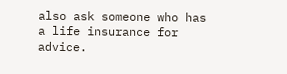also ask someone who has a life insurance for advice.